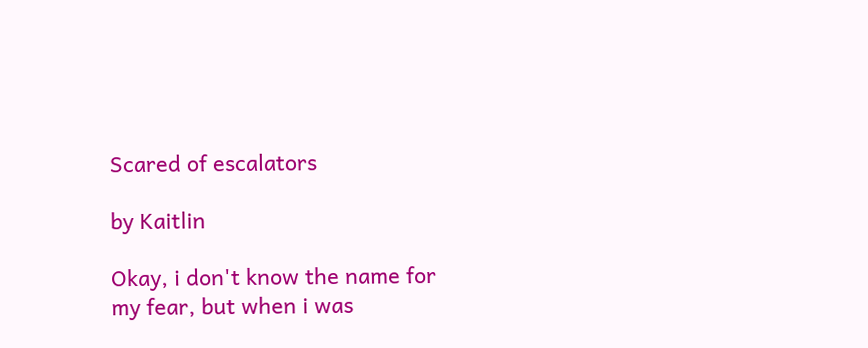Scared of escalators

by Kaitlin

Okay, i don't know the name for my fear, but when i was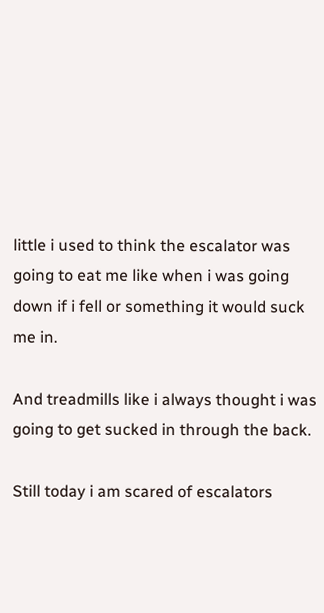little i used to think the escalator was going to eat me like when i was going down if i fell or something it would suck me in.

And treadmills like i always thought i was going to get sucked in through the back.

Still today i am scared of escalators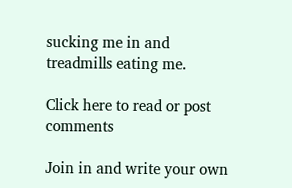sucking me in and treadmills eating me.

Click here to read or post comments

Join in and write your own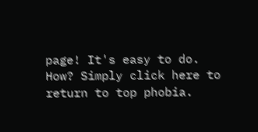page! It's easy to do. How? Simply click here to return to top phobia.